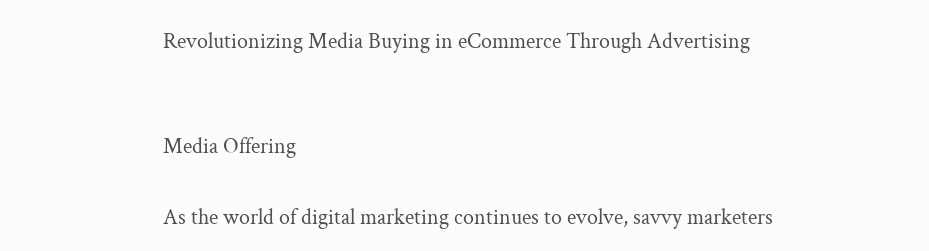Revolutionizing Media Buying in eCommerce Through Advertising


Media Offering

As the world of digital marketing continues to evolve, savvy marketers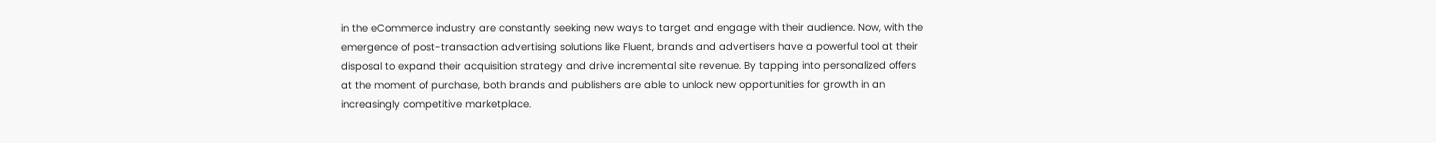in the eCommerce industry are constantly seeking new ways to target and engage with their audience. Now, with the emergence of post-transaction advertising solutions like Fluent, brands and advertisers have a powerful tool at their disposal to expand their acquisition strategy and drive incremental site revenue. By tapping into personalized offers at the moment of purchase, both brands and publishers are able to unlock new opportunities for growth in an increasingly competitive marketplace.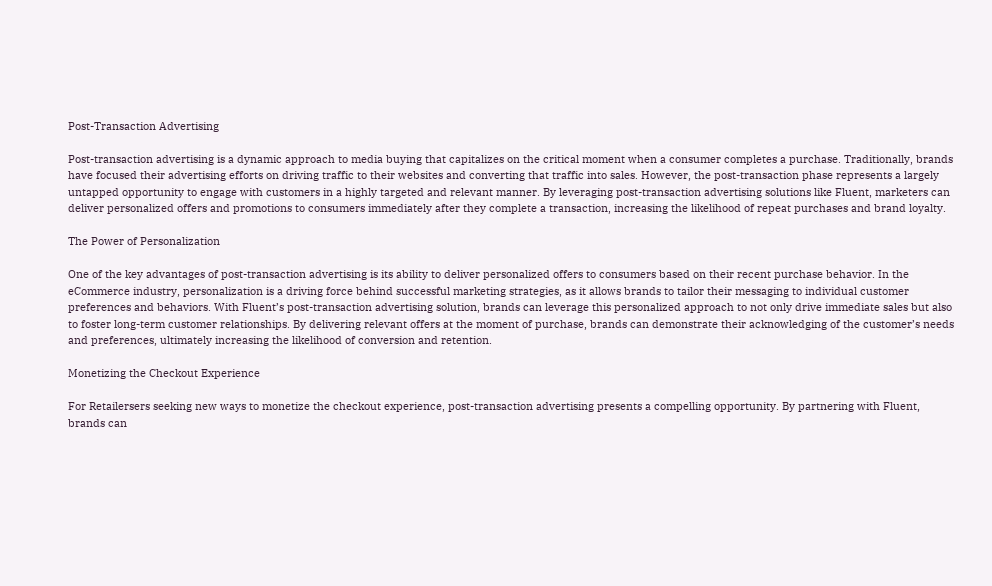Post-Transaction Advertising

Post-transaction advertising is a dynamic approach to media buying that capitalizes on the critical moment when a consumer completes a purchase. Traditionally, brands have focused their advertising efforts on driving traffic to their websites and converting that traffic into sales. However, the post-transaction phase represents a largely untapped opportunity to engage with customers in a highly targeted and relevant manner. By leveraging post-transaction advertising solutions like Fluent, marketers can deliver personalized offers and promotions to consumers immediately after they complete a transaction, increasing the likelihood of repeat purchases and brand loyalty.

The Power of Personalization

One of the key advantages of post-transaction advertising is its ability to deliver personalized offers to consumers based on their recent purchase behavior. In the eCommerce industry, personalization is a driving force behind successful marketing strategies, as it allows brands to tailor their messaging to individual customer preferences and behaviors. With Fluent’s post-transaction advertising solution, brands can leverage this personalized approach to not only drive immediate sales but also to foster long-term customer relationships. By delivering relevant offers at the moment of purchase, brands can demonstrate their acknowledging of the customer’s needs and preferences, ultimately increasing the likelihood of conversion and retention.

Monetizing the Checkout Experience

For Retailersers seeking new ways to monetize the checkout experience, post-transaction advertising presents a compelling opportunity. By partnering with Fluent, brands can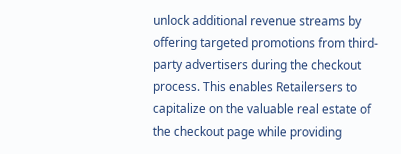unlock additional revenue streams by offering targeted promotions from third-party advertisers during the checkout process. This enables Retailersers to capitalize on the valuable real estate of the checkout page while providing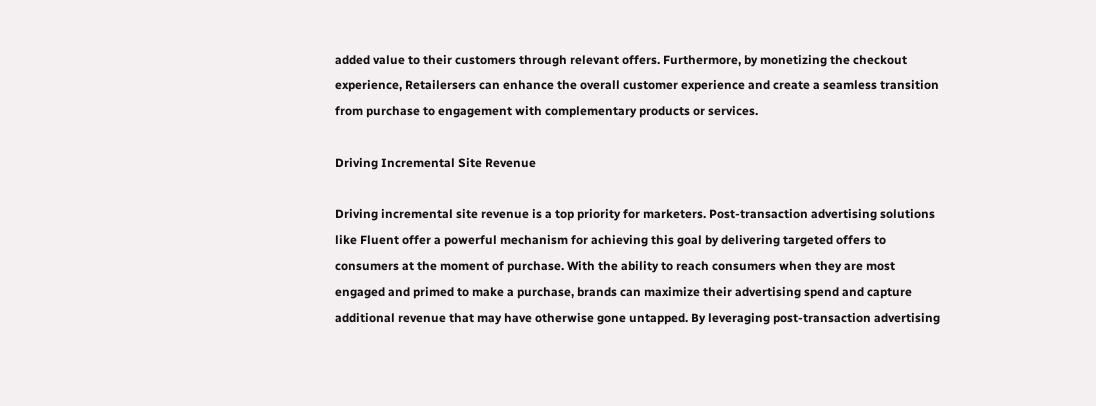added value to their customers through relevant offers. Furthermore, by monetizing the checkout experience, Retailersers can enhance the overall customer experience and create a seamless transition from purchase to engagement with complementary products or services.

Driving Incremental Site Revenue

Driving incremental site revenue is a top priority for marketers. Post-transaction advertising solutions like Fluent offer a powerful mechanism for achieving this goal by delivering targeted offers to consumers at the moment of purchase. With the ability to reach consumers when they are most engaged and primed to make a purchase, brands can maximize their advertising spend and capture additional revenue that may have otherwise gone untapped. By leveraging post-transaction advertising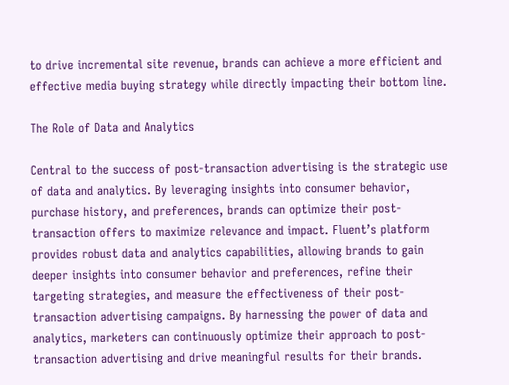to drive incremental site revenue, brands can achieve a more efficient and effective media buying strategy while directly impacting their bottom line.

The Role of Data and Analytics

Central to the success of post-transaction advertising is the strategic use of data and analytics. By leveraging insights into consumer behavior, purchase history, and preferences, brands can optimize their post-transaction offers to maximize relevance and impact. Fluent’s platform provides robust data and analytics capabilities, allowing brands to gain deeper insights into consumer behavior and preferences, refine their targeting strategies, and measure the effectiveness of their post-transaction advertising campaigns. By harnessing the power of data and analytics, marketers can continuously optimize their approach to post-transaction advertising and drive meaningful results for their brands.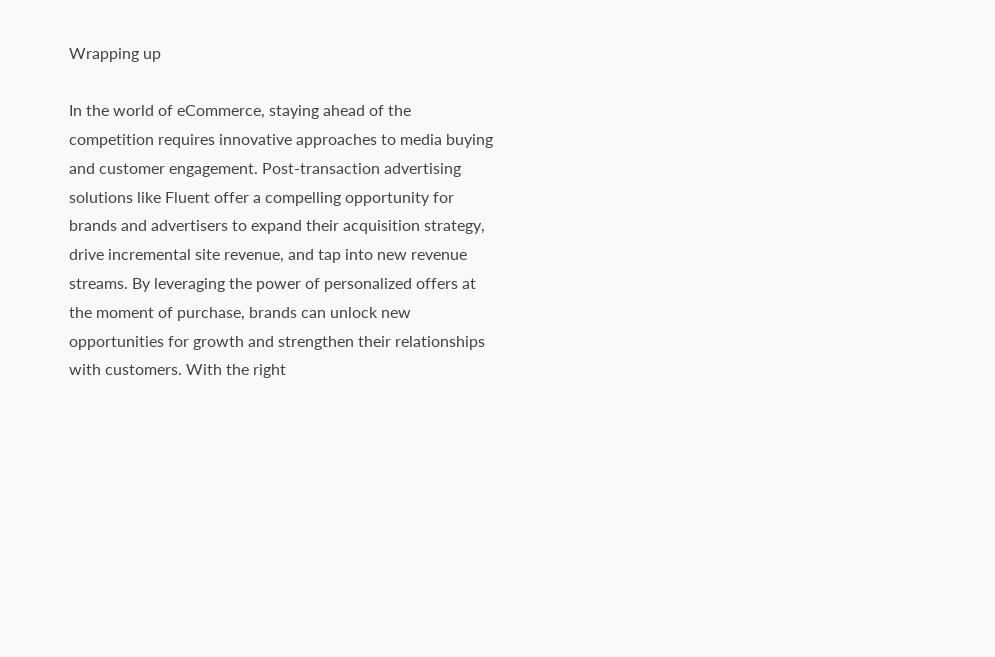Wrapping up

In the world of eCommerce, staying ahead of the competition requires innovative approaches to media buying and customer engagement. Post-transaction advertising solutions like Fluent offer a compelling opportunity for brands and advertisers to expand their acquisition strategy, drive incremental site revenue, and tap into new revenue streams. By leveraging the power of personalized offers at the moment of purchase, brands can unlock new opportunities for growth and strengthen their relationships with customers. With the right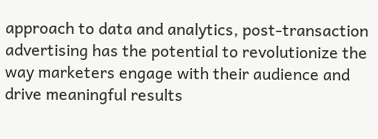approach to data and analytics, post-transaction advertising has the potential to revolutionize the way marketers engage with their audience and drive meaningful results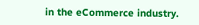in the eCommerce industry.